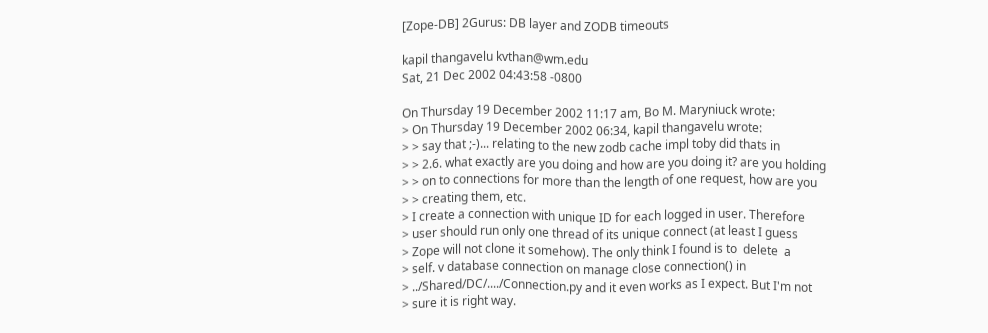[Zope-DB] 2Gurus: DB layer and ZODB timeouts

kapil thangavelu kvthan@wm.edu
Sat, 21 Dec 2002 04:43:58 -0800

On Thursday 19 December 2002 11:17 am, Bo M. Maryniuck wrote:
> On Thursday 19 December 2002 06:34, kapil thangavelu wrote:
> > say that ;-)... relating to the new zodb cache impl toby did thats in
> > 2.6. what exactly are you doing and how are you doing it? are you holding
> > on to connections for more than the length of one request, how are you
> > creating them, etc.
> I create a connection with unique ID for each logged in user. Therefore
> user should run only one thread of its unique connect (at least I guess
> Zope will not clone it somehow). The only think I found is to  delete  a
> self. v database connection on manage close connection() in
> ../Shared/DC/..../Connection.py and it even works as I expect. But I'm not
> sure it is right way.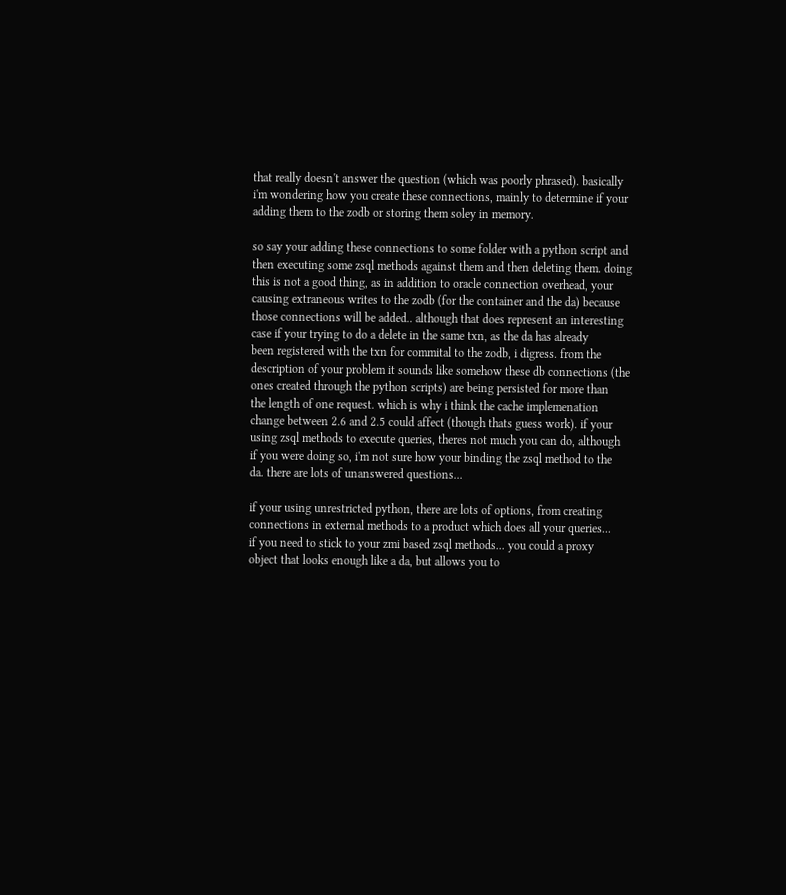that really doesn't answer the question (which was poorly phrased). basically
i'm wondering how you create these connections, mainly to determine if your
adding them to the zodb or storing them soley in memory.

so say your adding these connections to some folder with a python script and
then executing some zsql methods against them and then deleting them. doing
this is not a good thing, as in addition to oracle connection overhead, your
causing extraneous writes to the zodb (for the container and the da) because
those connections will be added.. although that does represent an interesting
case if your trying to do a delete in the same txn, as the da has already
been registered with the txn for commital to the zodb, i digress. from the
description of your problem it sounds like somehow these db connections (the
ones created through the python scripts) are being persisted for more than
the length of one request. which is why i think the cache implemenation
change between 2.6 and 2.5 could affect (though thats guess work). if your
using zsql methods to execute queries, theres not much you can do, although
if you were doing so, i'm not sure how your binding the zsql method to the
da. there are lots of unanswered questions...

if your using unrestricted python, there are lots of options, from creating
connections in external methods to a product which does all your queries...
if you need to stick to your zmi based zsql methods... you could a proxy
object that looks enough like a da, but allows you to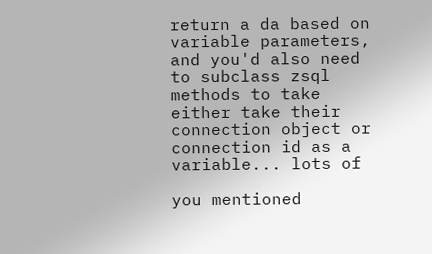return a da based on
variable parameters, and you'd also need to subclass zsql methods to take
either take their connection object or connection id as a variable... lots of

you mentioned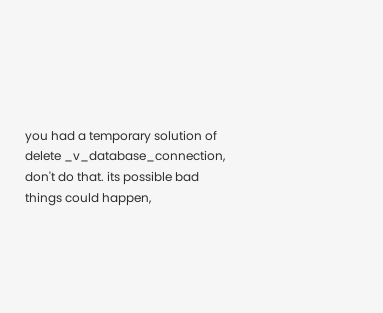you had a temporary solution of delete _v_database_connection,
don't do that. its possible bad things could happen,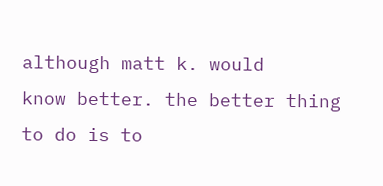although matt k. would
know better. the better thing to do is to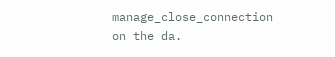manage_close_connection on the da.